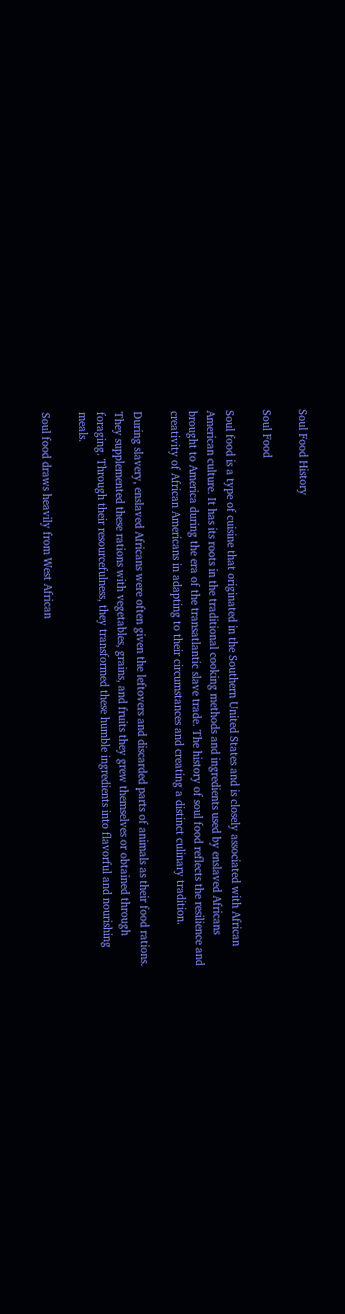Soul Food History

Soul Food

Soul food is a type of cuisine that originated in the Southern United States and is closely associated with African American culture. It has its roots in the traditional cooking methods and ingredients used by enslaved Africans brought to America during the era of the transatlantic slave trade. The history of soul food reflects the resilience and creativity of African Americans in adapting to their circumstances and creating a distinct culinary tradition.

During slavery, enslaved Africans were often given the leftovers and discarded parts of animals as their food rations. They supplemented these rations with vegetables, grains, and fruits they grew themselves or obtained through foraging. Through their resourcefulness, they transformed these humble ingredients into flavorful and nourishing meals.

Soul food draws heavily from West African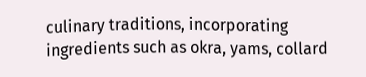culinary traditions, incorporating ingredients such as okra, yams, collard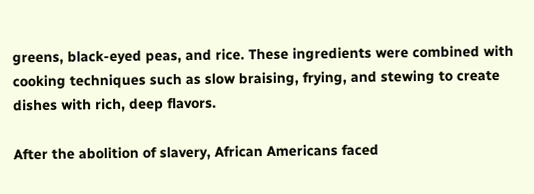greens, black-eyed peas, and rice. These ingredients were combined with cooking techniques such as slow braising, frying, and stewing to create dishes with rich, deep flavors.

After the abolition of slavery, African Americans faced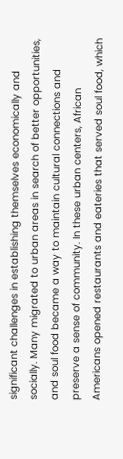significant challenges in establishing themselves economically and socially. Many migrated to urban areas in search of better opportunities, and soul food became a way to maintain cultural connections and preserve a sense of community. In these urban centers, African Americans opened restaurants and eateries that served soul food, which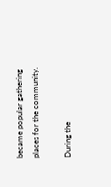became popular gathering places for the community.

During the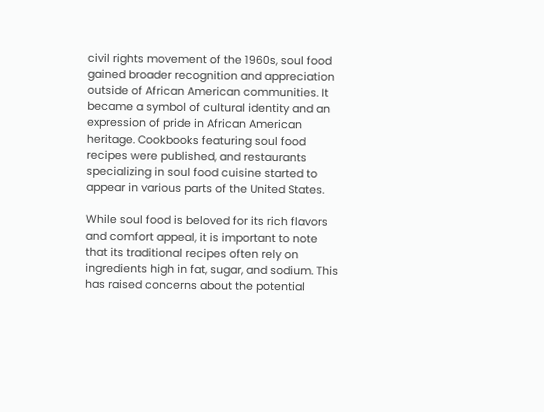civil rights movement of the 1960s, soul food gained broader recognition and appreciation outside of African American communities. It became a symbol of cultural identity and an expression of pride in African American heritage. Cookbooks featuring soul food recipes were published, and restaurants specializing in soul food cuisine started to appear in various parts of the United States.

While soul food is beloved for its rich flavors and comfort appeal, it is important to note that its traditional recipes often rely on ingredients high in fat, sugar, and sodium. This has raised concerns about the potential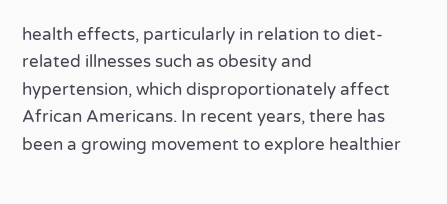health effects, particularly in relation to diet-related illnesses such as obesity and hypertension, which disproportionately affect African Americans. In recent years, there has been a growing movement to explore healthier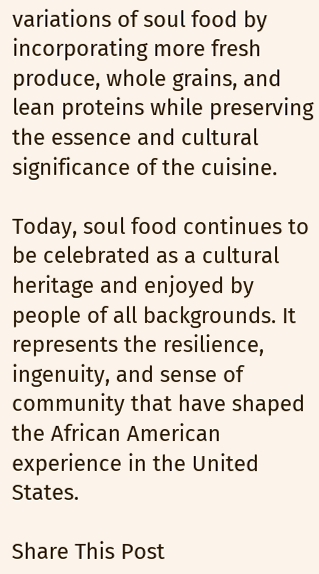variations of soul food by incorporating more fresh produce, whole grains, and lean proteins while preserving the essence and cultural significance of the cuisine.

Today, soul food continues to be celebrated as a cultural heritage and enjoyed by people of all backgrounds. It represents the resilience, ingenuity, and sense of community that have shaped the African American experience in the United States.

Share This Post